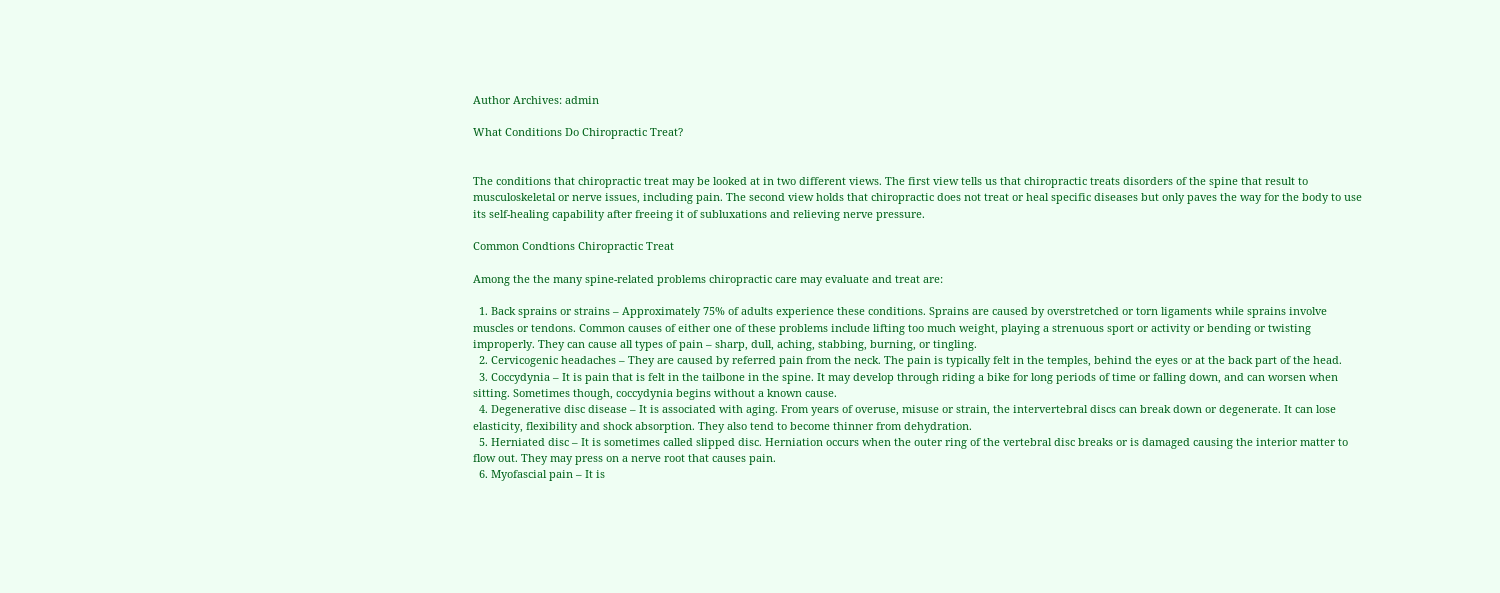Author Archives: admin

What Conditions Do Chiropractic Treat?


The conditions that chiropractic treat may be looked at in two different views. The first view tells us that chiropractic treats disorders of the spine that result to musculoskeletal or nerve issues, including pain. The second view holds that chiropractic does not treat or heal specific diseases but only paves the way for the body to use its self-healing capability after freeing it of subluxations and relieving nerve pressure.

Common Condtions Chiropractic Treat

Among the the many spine-related problems chiropractic care may evaluate and treat are:

  1. Back sprains or strains – Approximately 75% of adults experience these conditions. Sprains are caused by overstretched or torn ligaments while sprains involve muscles or tendons. Common causes of either one of these problems include lifting too much weight, playing a strenuous sport or activity or bending or twisting improperly. They can cause all types of pain – sharp, dull, aching, stabbing, burning, or tingling.
  2. Cervicogenic headaches – They are caused by referred pain from the neck. The pain is typically felt in the temples, behind the eyes or at the back part of the head.
  3. Coccydynia – It is pain that is felt in the tailbone in the spine. It may develop through riding a bike for long periods of time or falling down, and can worsen when sitting. Sometimes though, coccydynia begins without a known cause.
  4. Degenerative disc disease – It is associated with aging. From years of overuse, misuse or strain, the intervertebral discs can break down or degenerate. It can lose elasticity, flexibility and shock absorption. They also tend to become thinner from dehydration.
  5. Herniated disc – It is sometimes called slipped disc. Herniation occurs when the outer ring of the vertebral disc breaks or is damaged causing the interior matter to flow out. They may press on a nerve root that causes pain.
  6. Myofascial pain – It is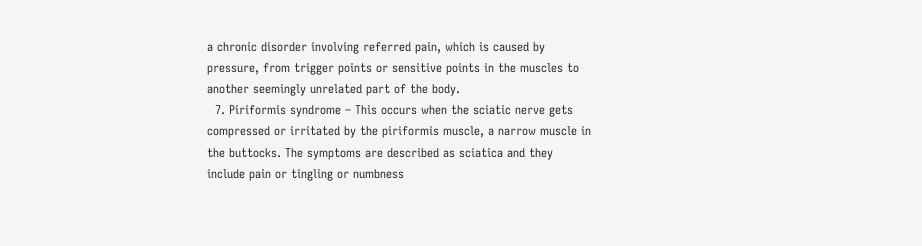a chronic disorder involving referred pain, which is caused by pressure, from trigger points or sensitive points in the muscles to another seemingly unrelated part of the body.
  7. Piriformis syndrome – This occurs when the sciatic nerve gets compressed or irritated by the piriformis muscle, a narrow muscle in the buttocks. The symptoms are described as sciatica and they include pain or tingling or numbness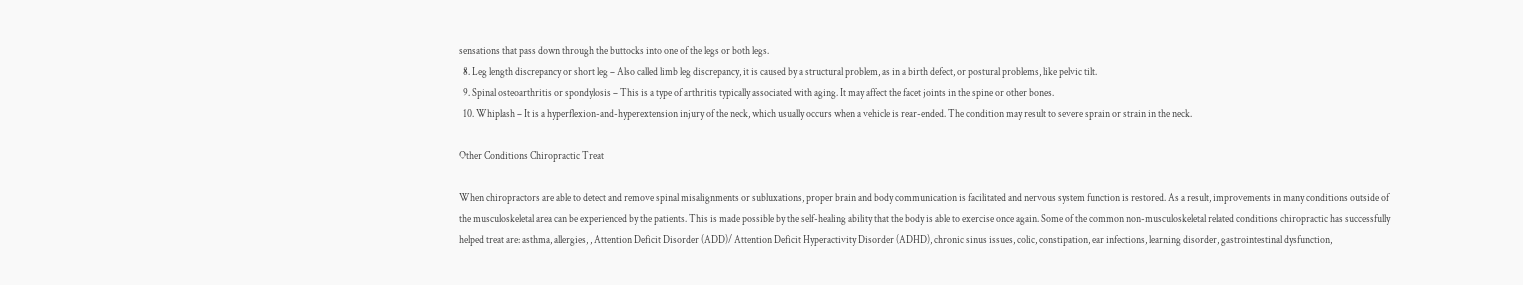sensations that pass down through the buttocks into one of the legs or both legs.
  8. Leg length discrepancy or short leg – Also called limb leg discrepancy, it is caused by a structural problem, as in a birth defect, or postural problems, like pelvic tilt.
  9. Spinal osteoarthritis or spondylosis – This is a type of arthritis typically associated with aging. It may affect the facet joints in the spine or other bones.
  10. Whiplash – It is a hyperflexion-and-hyperextension injury of the neck, which usually occurs when a vehicle is rear-ended. The condition may result to severe sprain or strain in the neck.

Other Conditions Chiropractic Treat

When chiropractors are able to detect and remove spinal misalignments or subluxations, proper brain and body communication is facilitated and nervous system function is restored. As a result, improvements in many conditions outside of the musculoskeletal area can be experienced by the patients. This is made possible by the self-healing ability that the body is able to exercise once again. Some of the common non-musculoskeletal related conditions chiropractic has successfully helped treat are: asthma, allergies, , Attention Deficit Disorder (ADD)/ Attention Deficit Hyperactivity Disorder (ADHD), chronic sinus issues, colic, constipation, ear infections, learning disorder, gastrointestinal dysfunction,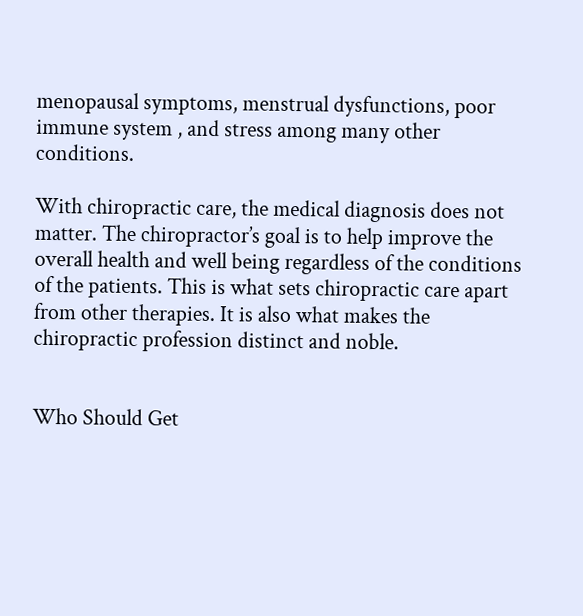menopausal symptoms, menstrual dysfunctions, poor immune system , and stress among many other conditions.

With chiropractic care, the medical diagnosis does not matter. The chiropractor’s goal is to help improve the overall health and well being regardless of the conditions of the patients. This is what sets chiropractic care apart from other therapies. It is also what makes the chiropractic profession distinct and noble.


Who Should Get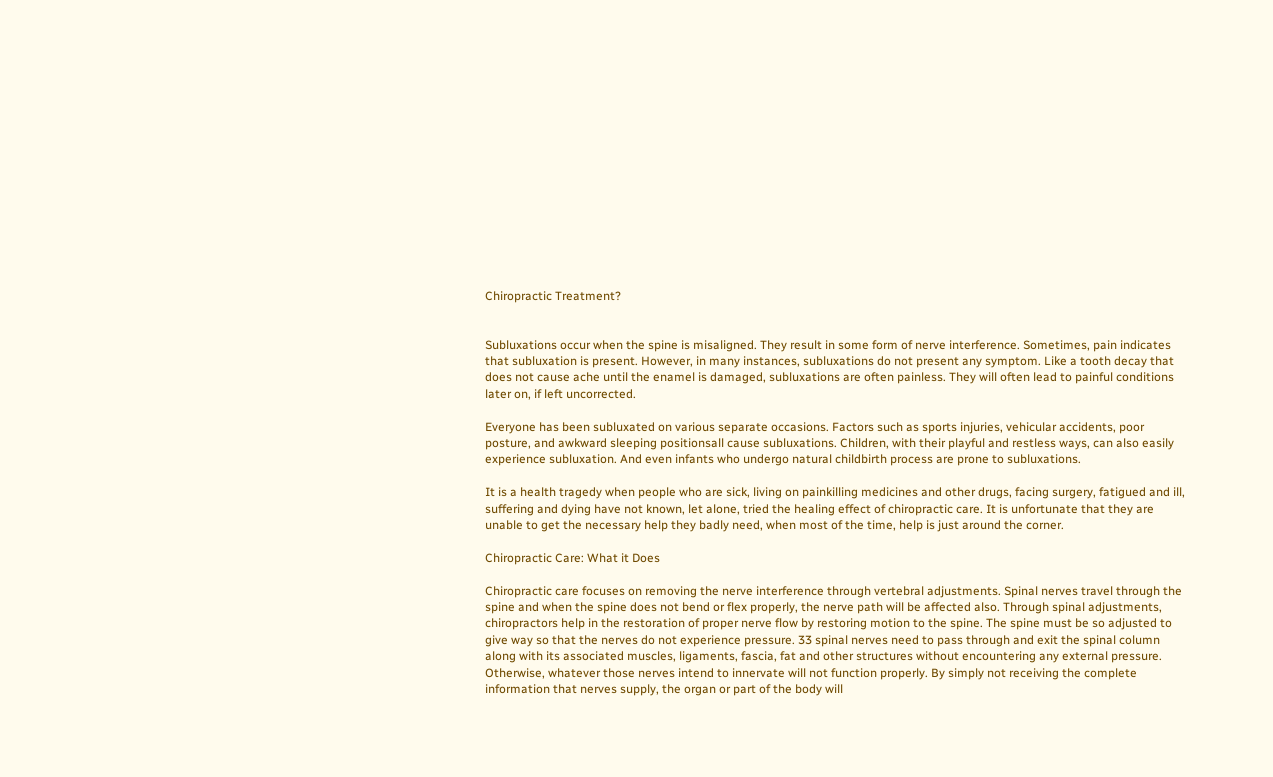Chiropractic Treatment?


Subluxations occur when the spine is misaligned. They result in some form of nerve interference. Sometimes, pain indicates that subluxation is present. However, in many instances, subluxations do not present any symptom. Like a tooth decay that does not cause ache until the enamel is damaged, subluxations are often painless. They will often lead to painful conditions later on, if left uncorrected.

Everyone has been subluxated on various separate occasions. Factors such as sports injuries, vehicular accidents, poor posture, and awkward sleeping positionsall cause subluxations. Children, with their playful and restless ways, can also easily experience subluxation. And even infants who undergo natural childbirth process are prone to subluxations.

It is a health tragedy when people who are sick, living on painkilling medicines and other drugs, facing surgery, fatigued and ill, suffering and dying have not known, let alone, tried the healing effect of chiropractic care. It is unfortunate that they are unable to get the necessary help they badly need, when most of the time, help is just around the corner.

Chiropractic Care: What it Does

Chiropractic care focuses on removing the nerve interference through vertebral adjustments. Spinal nerves travel through the spine and when the spine does not bend or flex properly, the nerve path will be affected also. Through spinal adjustments, chiropractors help in the restoration of proper nerve flow by restoring motion to the spine. The spine must be so adjusted to give way so that the nerves do not experience pressure. 33 spinal nerves need to pass through and exit the spinal column along with its associated muscles, ligaments, fascia, fat and other structures without encountering any external pressure. Otherwise, whatever those nerves intend to innervate will not function properly. By simply not receiving the complete information that nerves supply, the organ or part of the body will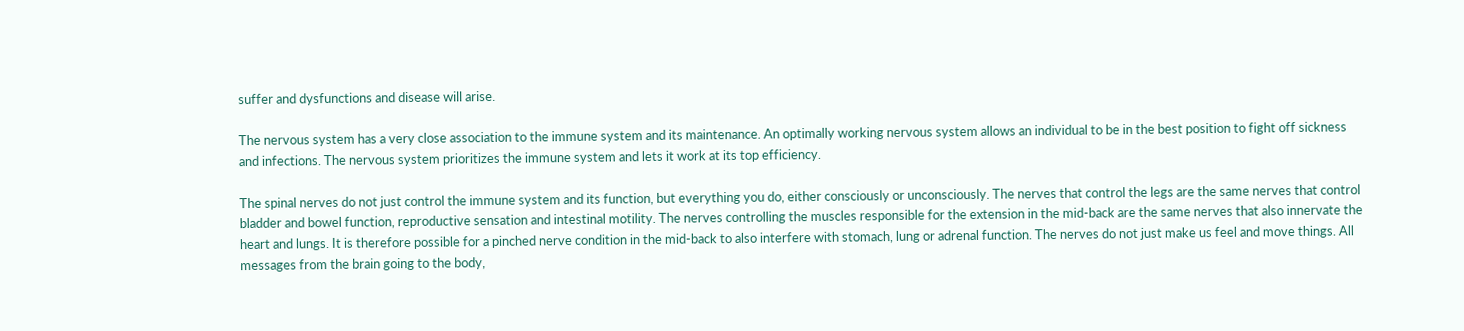suffer and dysfunctions and disease will arise.

The nervous system has a very close association to the immune system and its maintenance. An optimally working nervous system allows an individual to be in the best position to fight off sickness and infections. The nervous system prioritizes the immune system and lets it work at its top efficiency.

The spinal nerves do not just control the immune system and its function, but everything you do, either consciously or unconsciously. The nerves that control the legs are the same nerves that control bladder and bowel function, reproductive sensation and intestinal motility. The nerves controlling the muscles responsible for the extension in the mid-back are the same nerves that also innervate the heart and lungs. It is therefore possible for a pinched nerve condition in the mid-back to also interfere with stomach, lung or adrenal function. The nerves do not just make us feel and move things. All messages from the brain going to the body,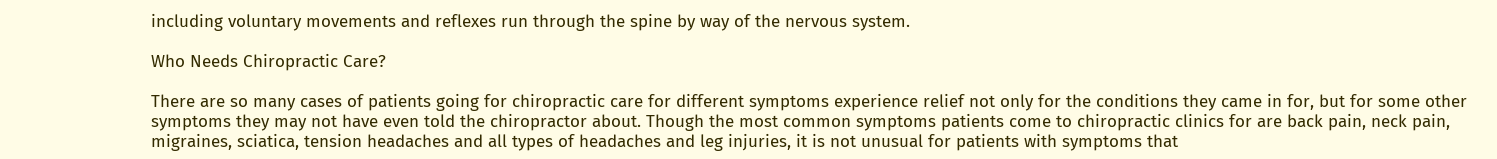including voluntary movements and reflexes run through the spine by way of the nervous system.

Who Needs Chiropractic Care?

There are so many cases of patients going for chiropractic care for different symptoms experience relief not only for the conditions they came in for, but for some other symptoms they may not have even told the chiropractor about. Though the most common symptoms patients come to chiropractic clinics for are back pain, neck pain, migraines, sciatica, tension headaches and all types of headaches and leg injuries, it is not unusual for patients with symptoms that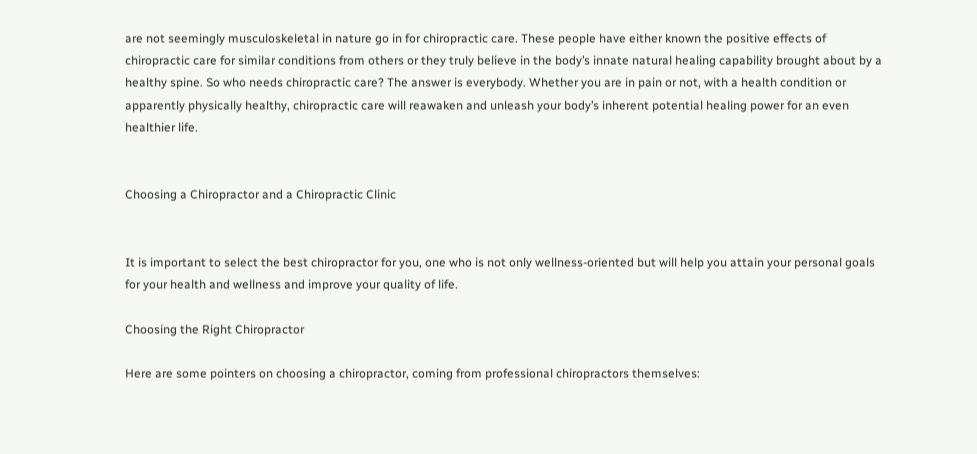are not seemingly musculoskeletal in nature go in for chiropractic care. These people have either known the positive effects of chiropractic care for similar conditions from others or they truly believe in the body’s innate natural healing capability brought about by a healthy spine. So who needs chiropractic care? The answer is everybody. Whether you are in pain or not, with a health condition or apparently physically healthy, chiropractic care will reawaken and unleash your body’s inherent potential healing power for an even healthier life.


Choosing a Chiropractor and a Chiropractic Clinic


It is important to select the best chiropractor for you, one who is not only wellness-oriented but will help you attain your personal goals for your health and wellness and improve your quality of life.

Choosing the Right Chiropractor

Here are some pointers on choosing a chiropractor, coming from professional chiropractors themselves: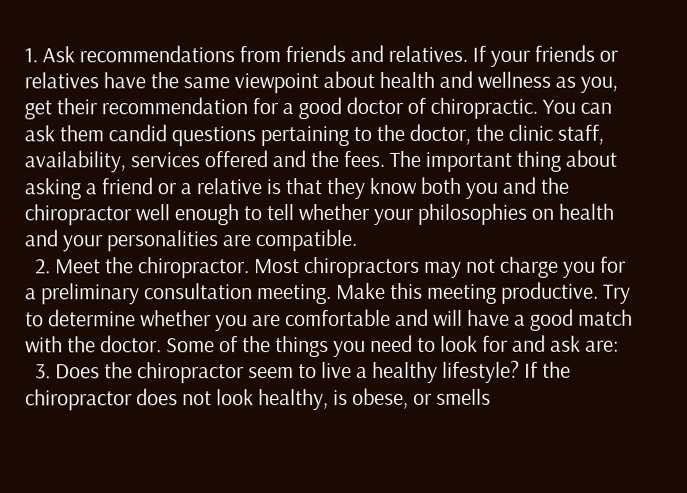1. Ask recommendations from friends and relatives. If your friends or relatives have the same viewpoint about health and wellness as you, get their recommendation for a good doctor of chiropractic. You can ask them candid questions pertaining to the doctor, the clinic staff, availability, services offered and the fees. The important thing about asking a friend or a relative is that they know both you and the chiropractor well enough to tell whether your philosophies on health and your personalities are compatible.
  2. Meet the chiropractor. Most chiropractors may not charge you for a preliminary consultation meeting. Make this meeting productive. Try to determine whether you are comfortable and will have a good match with the doctor. Some of the things you need to look for and ask are:
  3. Does the chiropractor seem to live a healthy lifestyle? If the chiropractor does not look healthy, is obese, or smells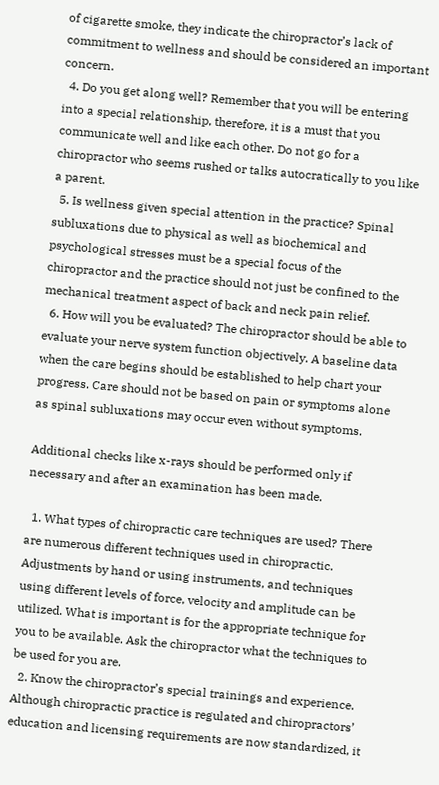of cigarette smoke, they indicate the chiropractor’s lack of commitment to wellness and should be considered an important concern.
  4. Do you get along well? Remember that you will be entering into a special relationship, therefore, it is a must that you communicate well and like each other. Do not go for a chiropractor who seems rushed or talks autocratically to you like a parent.
  5. Is wellness given special attention in the practice? Spinal subluxations due to physical as well as biochemical and psychological stresses must be a special focus of the chiropractor and the practice should not just be confined to the mechanical treatment aspect of back and neck pain relief.
  6. How will you be evaluated? The chiropractor should be able to evaluate your nerve system function objectively. A baseline data when the care begins should be established to help chart your progress. Care should not be based on pain or symptoms alone as spinal subluxations may occur even without symptoms.

Additional checks like x-rays should be performed only if necessary and after an examination has been made.

  1. What types of chiropractic care techniques are used? There are numerous different techniques used in chiropractic. Adjustments by hand or using instruments, and techniques using different levels of force, velocity and amplitude can be utilized. What is important is for the appropriate technique for you to be available. Ask the chiropractor what the techniques to be used for you are.
  2. Know the chiropractor’s special trainings and experience. Although chiropractic practice is regulated and chiropractors’ education and licensing requirements are now standardized, it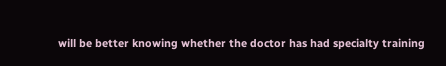will be better knowing whether the doctor has had specialty training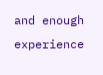and enough experience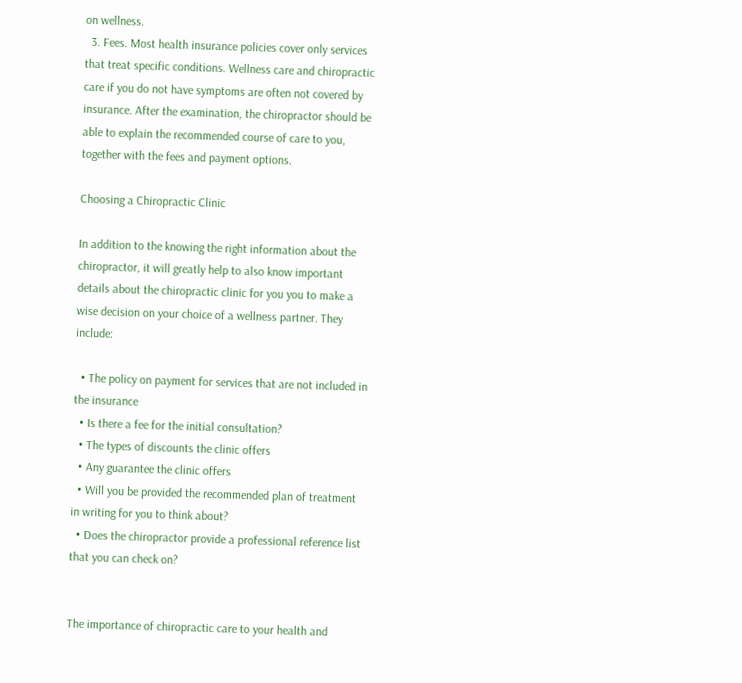on wellness.
  3. Fees. Most health insurance policies cover only services that treat specific conditions. Wellness care and chiropractic care if you do not have symptoms are often not covered by insurance. After the examination, the chiropractor should be able to explain the recommended course of care to you, together with the fees and payment options.

Choosing a Chiropractic Clinic

In addition to the knowing the right information about the chiropractor, it will greatly help to also know important details about the chiropractic clinic for you you to make a wise decision on your choice of a wellness partner. They include:

  • The policy on payment for services that are not included in the insurance
  • Is there a fee for the initial consultation?
  • The types of discounts the clinic offers
  • Any guarantee the clinic offers
  • Will you be provided the recommended plan of treatment in writing for you to think about?
  • Does the chiropractor provide a professional reference list that you can check on?


The importance of chiropractic care to your health and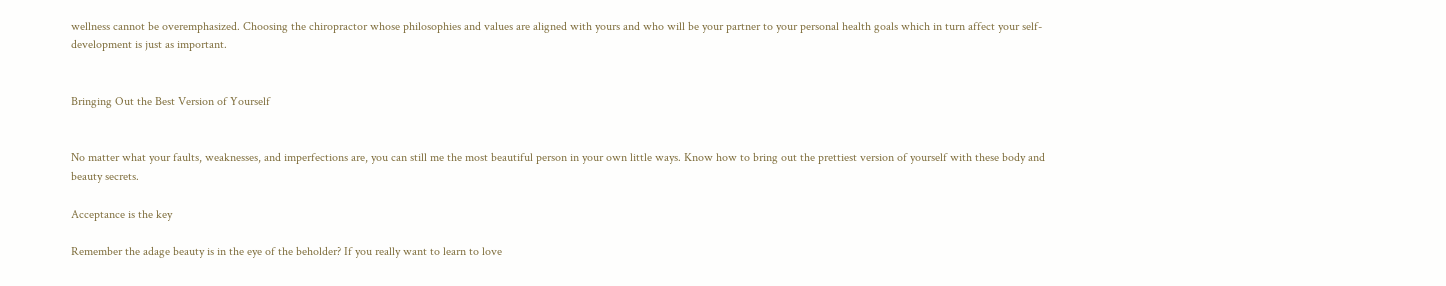wellness cannot be overemphasized. Choosing the chiropractor whose philosophies and values are aligned with yours and who will be your partner to your personal health goals which in turn affect your self-development is just as important.


Bringing Out the Best Version of Yourself


No matter what your faults, weaknesses, and imperfections are, you can still me the most beautiful person in your own little ways. Know how to bring out the prettiest version of yourself with these body and beauty secrets.

Acceptance is the key

Remember the adage beauty is in the eye of the beholder? If you really want to learn to love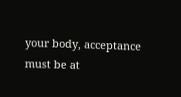your body, acceptance must be at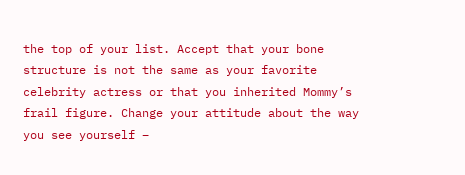the top of your list. Accept that your bone structure is not the same as your favorite celebrity actress or that you inherited Mommy’s frail figure. Change your attitude about the way you see yourself –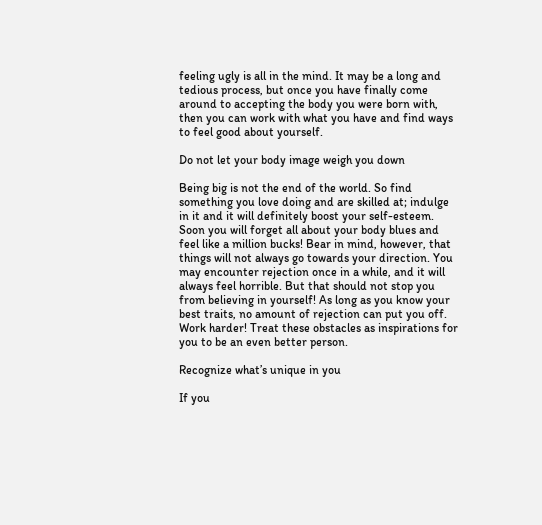feeling ugly is all in the mind. It may be a long and tedious process, but once you have finally come around to accepting the body you were born with, then you can work with what you have and find ways to feel good about yourself.

Do not let your body image weigh you down

Being big is not the end of the world. So find something you love doing and are skilled at; indulge in it and it will definitely boost your self-esteem. Soon you will forget all about your body blues and feel like a million bucks! Bear in mind, however, that things will not always go towards your direction. You may encounter rejection once in a while, and it will always feel horrible. But that should not stop you from believing in yourself! As long as you know your best traits, no amount of rejection can put you off. Work harder! Treat these obstacles as inspirations for you to be an even better person.

Recognize what’s unique in you

If you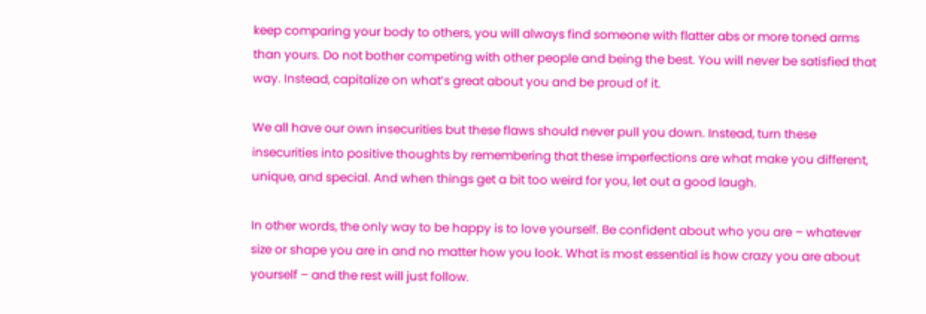keep comparing your body to others, you will always find someone with flatter abs or more toned arms than yours. Do not bother competing with other people and being the best. You will never be satisfied that way. Instead, capitalize on what’s great about you and be proud of it.

We all have our own insecurities but these flaws should never pull you down. Instead, turn these insecurities into positive thoughts by remembering that these imperfections are what make you different, unique, and special. And when things get a bit too weird for you, let out a good laugh.

In other words, the only way to be happy is to love yourself. Be confident about who you are – whatever size or shape you are in and no matter how you look. What is most essential is how crazy you are about yourself – and the rest will just follow.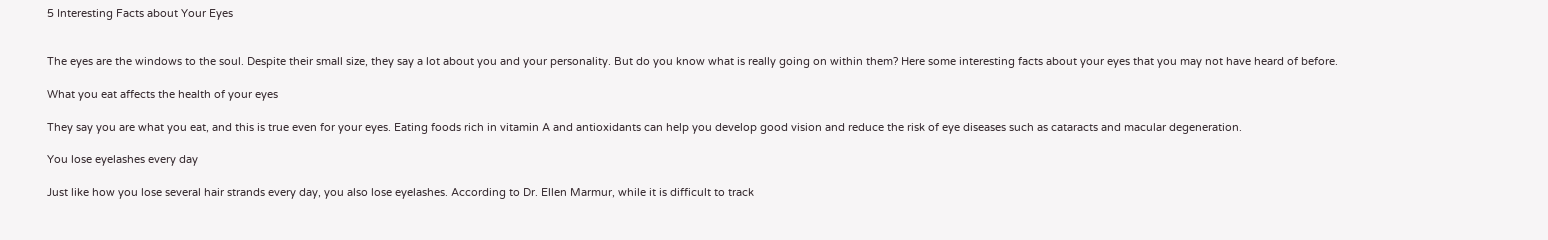5 Interesting Facts about Your Eyes


The eyes are the windows to the soul. Despite their small size, they say a lot about you and your personality. But do you know what is really going on within them? Here some interesting facts about your eyes that you may not have heard of before.

What you eat affects the health of your eyes

They say you are what you eat, and this is true even for your eyes. Eating foods rich in vitamin A and antioxidants can help you develop good vision and reduce the risk of eye diseases such as cataracts and macular degeneration.

You lose eyelashes every day

Just like how you lose several hair strands every day, you also lose eyelashes. According to Dr. Ellen Marmur, while it is difficult to track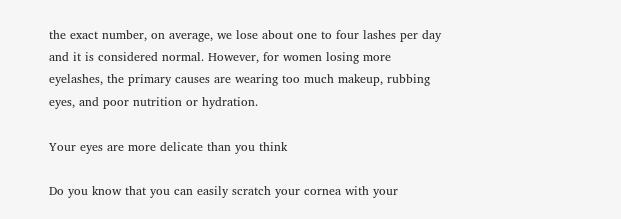the exact number, on average, we lose about one to four lashes per day and it is considered normal. However, for women losing more eyelashes, the primary causes are wearing too much makeup, rubbing eyes, and poor nutrition or hydration.

Your eyes are more delicate than you think

Do you know that you can easily scratch your cornea with your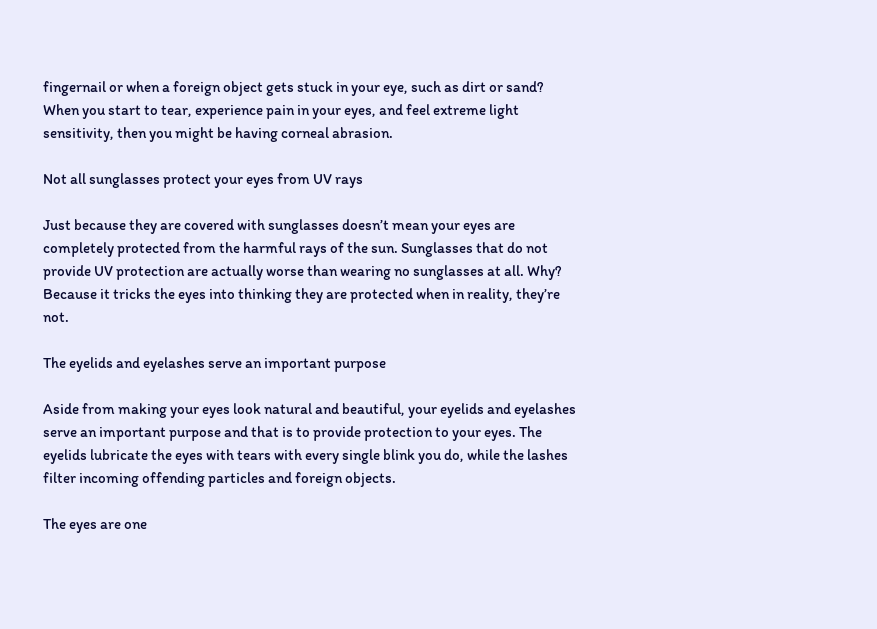fingernail or when a foreign object gets stuck in your eye, such as dirt or sand? When you start to tear, experience pain in your eyes, and feel extreme light sensitivity, then you might be having corneal abrasion.

Not all sunglasses protect your eyes from UV rays

Just because they are covered with sunglasses doesn’t mean your eyes are completely protected from the harmful rays of the sun. Sunglasses that do not provide UV protection are actually worse than wearing no sunglasses at all. Why? Because it tricks the eyes into thinking they are protected when in reality, they’re not.

The eyelids and eyelashes serve an important purpose

Aside from making your eyes look natural and beautiful, your eyelids and eyelashes serve an important purpose and that is to provide protection to your eyes. The eyelids lubricate the eyes with tears with every single blink you do, while the lashes filter incoming offending particles and foreign objects.

The eyes are one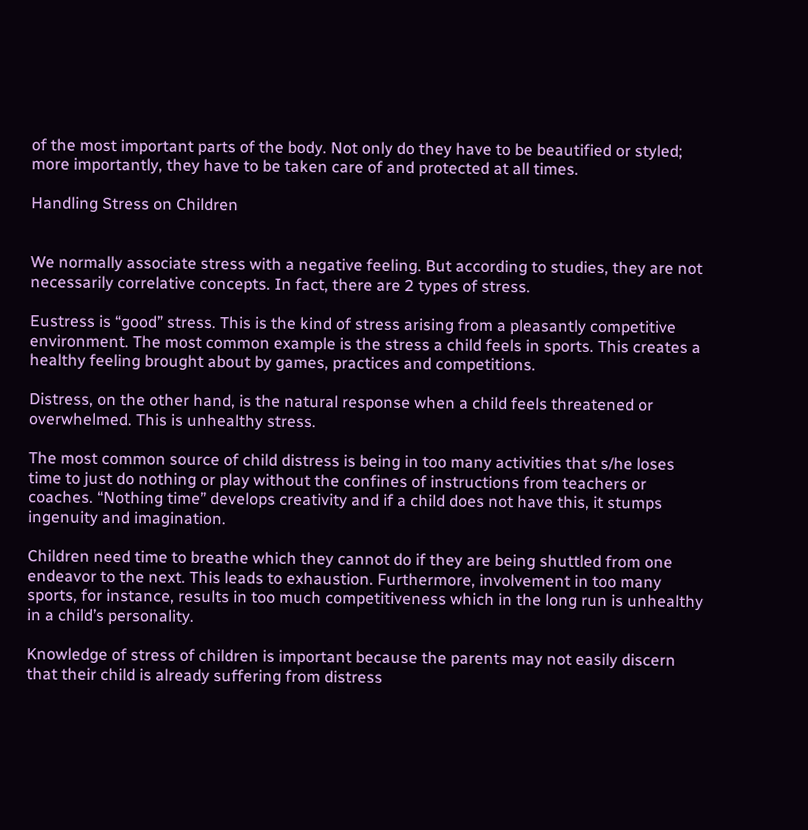of the most important parts of the body. Not only do they have to be beautified or styled; more importantly, they have to be taken care of and protected at all times.

Handling Stress on Children


We normally associate stress with a negative feeling. But according to studies, they are not necessarily correlative concepts. In fact, there are 2 types of stress.

Eustress is “good” stress. This is the kind of stress arising from a pleasantly competitive environment. The most common example is the stress a child feels in sports. This creates a healthy feeling brought about by games, practices and competitions.

Distress, on the other hand, is the natural response when a child feels threatened or overwhelmed. This is unhealthy stress.

The most common source of child distress is being in too many activities that s/he loses time to just do nothing or play without the confines of instructions from teachers or coaches. “Nothing time” develops creativity and if a child does not have this, it stumps ingenuity and imagination.

Children need time to breathe which they cannot do if they are being shuttled from one endeavor to the next. This leads to exhaustion. Furthermore, involvement in too many sports, for instance, results in too much competitiveness which in the long run is unhealthy in a child’s personality.

Knowledge of stress of children is important because the parents may not easily discern that their child is already suffering from distress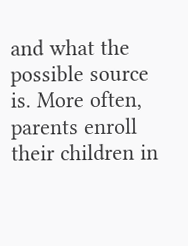and what the possible source is. More often, parents enroll their children in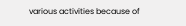various activities because of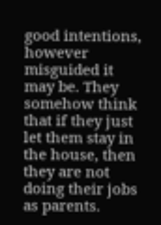good intentions, however misguided it may be. They somehow think that if they just let them stay in the house, then they are not doing their jobs as parents.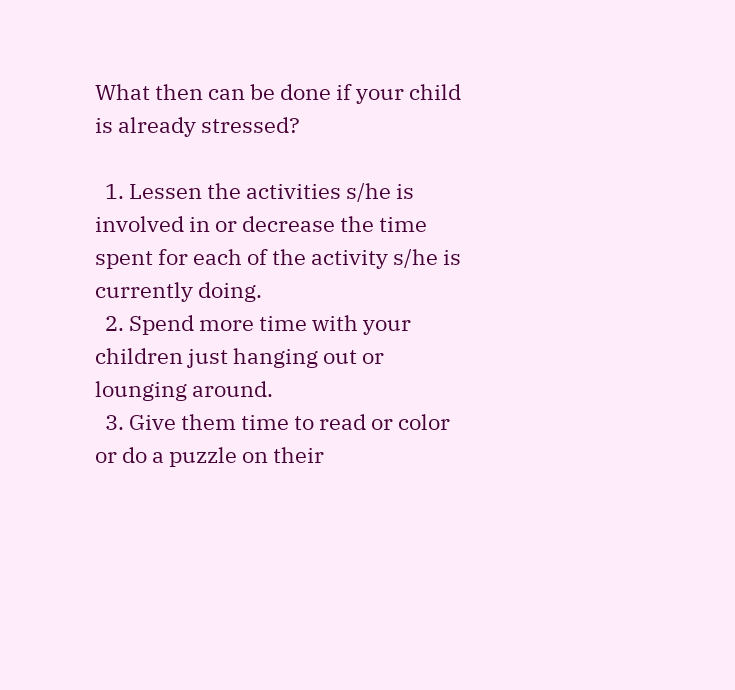What then can be done if your child is already stressed?

  1. Lessen the activities s/he is involved in or decrease the time spent for each of the activity s/he is currently doing.
  2. Spend more time with your children just hanging out or lounging around.
  3. Give them time to read or color or do a puzzle on their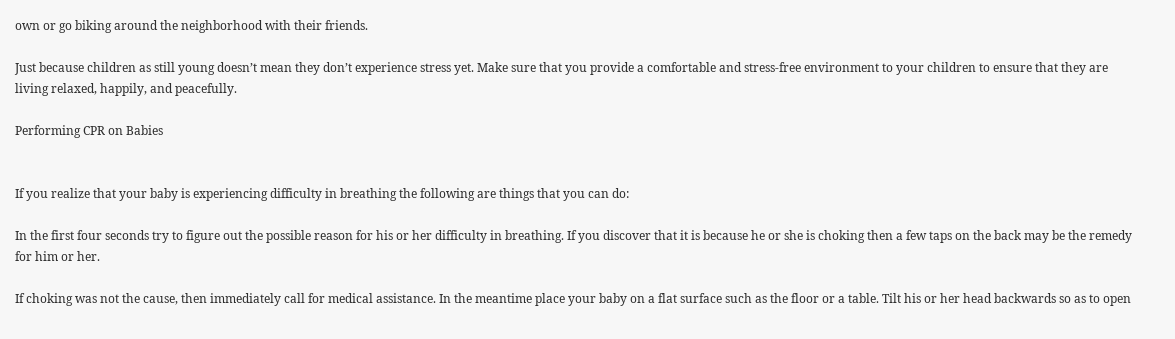own or go biking around the neighborhood with their friends.

Just because children as still young doesn’t mean they don’t experience stress yet. Make sure that you provide a comfortable and stress-free environment to your children to ensure that they are living relaxed, happily, and peacefully.

Performing CPR on Babies


If you realize that your baby is experiencing difficulty in breathing the following are things that you can do:

In the first four seconds try to figure out the possible reason for his or her difficulty in breathing. If you discover that it is because he or she is choking then a few taps on the back may be the remedy for him or her.

If choking was not the cause, then immediately call for medical assistance. In the meantime place your baby on a flat surface such as the floor or a table. Tilt his or her head backwards so as to open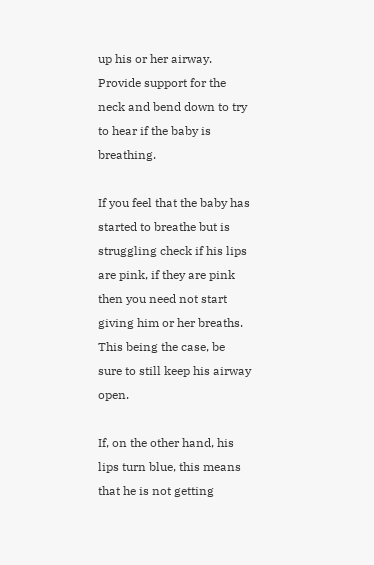up his or her airway. Provide support for the neck and bend down to try to hear if the baby is breathing.

If you feel that the baby has started to breathe but is struggling check if his lips are pink, if they are pink then you need not start giving him or her breaths. This being the case, be sure to still keep his airway open.

If, on the other hand, his lips turn blue, this means that he is not getting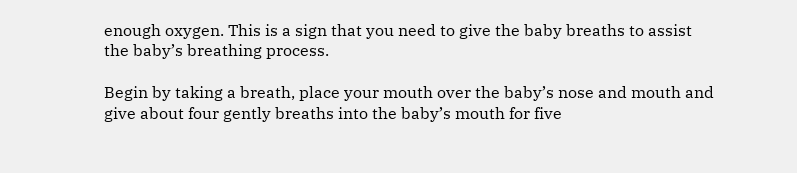enough oxygen. This is a sign that you need to give the baby breaths to assist the baby’s breathing process.

Begin by taking a breath, place your mouth over the baby’s nose and mouth and give about four gently breaths into the baby’s mouth for five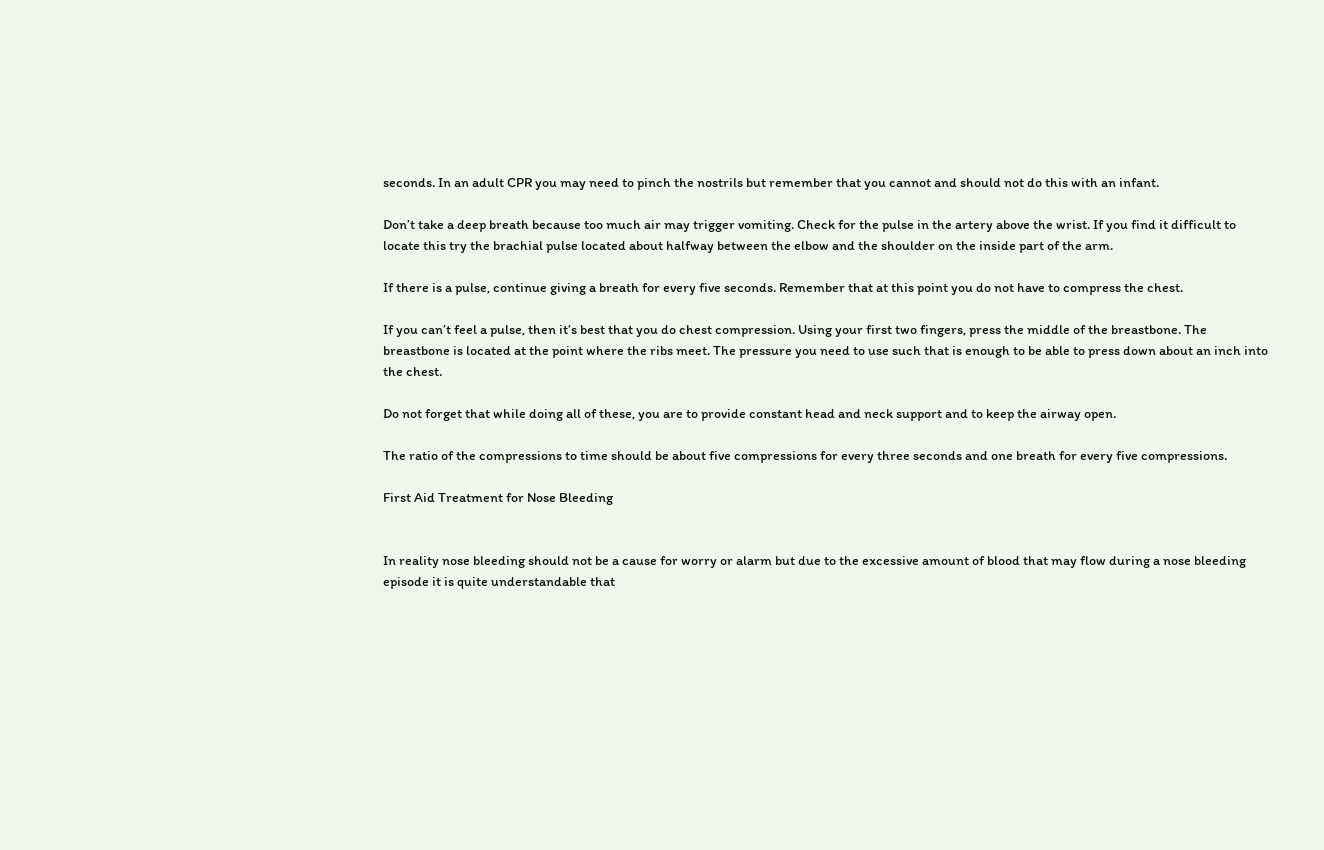seconds. In an adult CPR you may need to pinch the nostrils but remember that you cannot and should not do this with an infant.

Don’t take a deep breath because too much air may trigger vomiting. Check for the pulse in the artery above the wrist. If you find it difficult to locate this try the brachial pulse located about halfway between the elbow and the shoulder on the inside part of the arm.

If there is a pulse, continue giving a breath for every five seconds. Remember that at this point you do not have to compress the chest.

If you can’t feel a pulse, then it’s best that you do chest compression. Using your first two fingers, press the middle of the breastbone. The breastbone is located at the point where the ribs meet. The pressure you need to use such that is enough to be able to press down about an inch into the chest.

Do not forget that while doing all of these, you are to provide constant head and neck support and to keep the airway open.

The ratio of the compressions to time should be about five compressions for every three seconds and one breath for every five compressions.

First Aid Treatment for Nose Bleeding


In reality nose bleeding should not be a cause for worry or alarm but due to the excessive amount of blood that may flow during a nose bleeding episode it is quite understandable that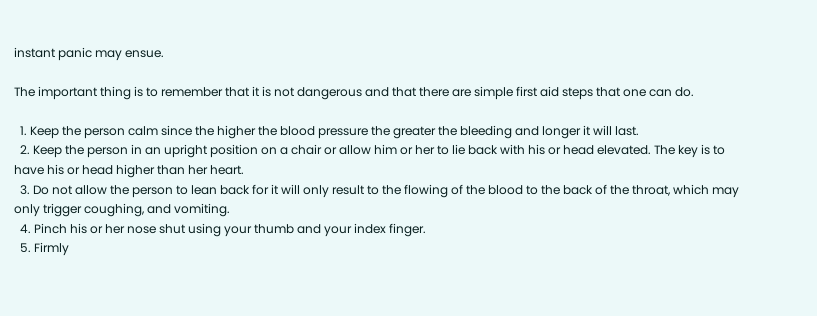instant panic may ensue.

The important thing is to remember that it is not dangerous and that there are simple first aid steps that one can do.

  1. Keep the person calm since the higher the blood pressure the greater the bleeding and longer it will last.
  2. Keep the person in an upright position on a chair or allow him or her to lie back with his or head elevated. The key is to have his or head higher than her heart.
  3. Do not allow the person to lean back for it will only result to the flowing of the blood to the back of the throat, which may only trigger coughing, and vomiting.
  4. Pinch his or her nose shut using your thumb and your index finger.
  5. Firmly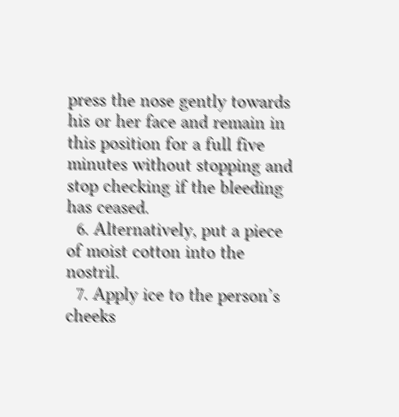press the nose gently towards his or her face and remain in this position for a full five minutes without stopping and stop checking if the bleeding has ceased.
  6. Alternatively, put a piece of moist cotton into the nostril.
  7. Apply ice to the person’s cheeks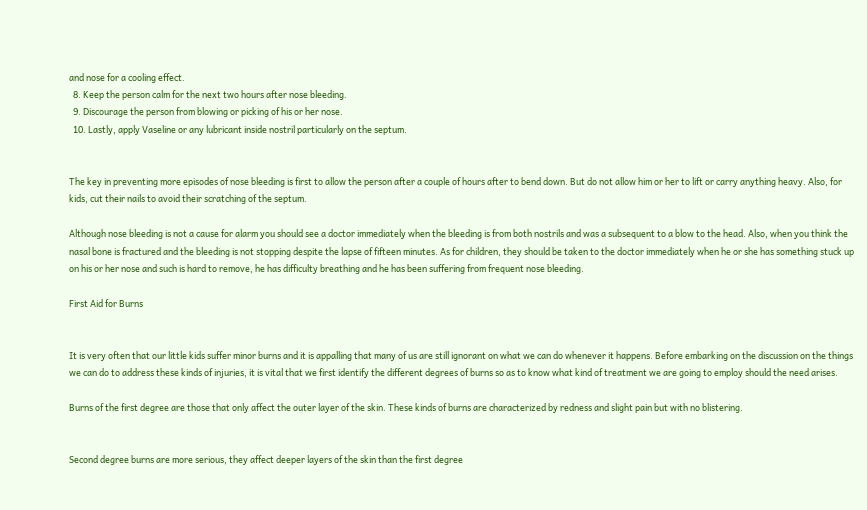and nose for a cooling effect.
  8. Keep the person calm for the next two hours after nose bleeding.
  9. Discourage the person from blowing or picking of his or her nose.
  10. Lastly, apply Vaseline or any lubricant inside nostril particularly on the septum.


The key in preventing more episodes of nose bleeding is first to allow the person after a couple of hours after to bend down. But do not allow him or her to lift or carry anything heavy. Also, for kids, cut their nails to avoid their scratching of the septum.

Although nose bleeding is not a cause for alarm you should see a doctor immediately when the bleeding is from both nostrils and was a subsequent to a blow to the head. Also, when you think the nasal bone is fractured and the bleeding is not stopping despite the lapse of fifteen minutes. As for children, they should be taken to the doctor immediately when he or she has something stuck up on his or her nose and such is hard to remove, he has difficulty breathing and he has been suffering from frequent nose bleeding.

First Aid for Burns


It is very often that our little kids suffer minor burns and it is appalling that many of us are still ignorant on what we can do whenever it happens. Before embarking on the discussion on the things we can do to address these kinds of injuries, it is vital that we first identify the different degrees of burns so as to know what kind of treatment we are going to employ should the need arises.

Burns of the first degree are those that only affect the outer layer of the skin. These kinds of burns are characterized by redness and slight pain but with no blistering.


Second degree burns are more serious, they affect deeper layers of the skin than the first degree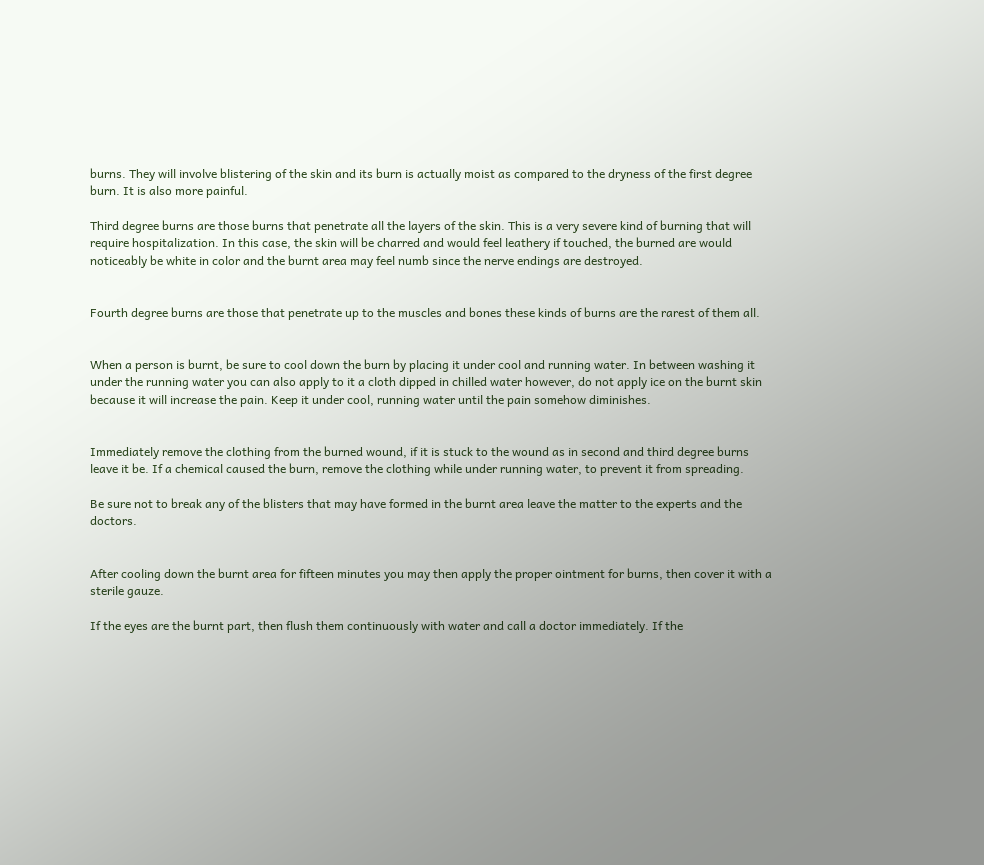burns. They will involve blistering of the skin and its burn is actually moist as compared to the dryness of the first degree burn. It is also more painful.

Third degree burns are those burns that penetrate all the layers of the skin. This is a very severe kind of burning that will require hospitalization. In this case, the skin will be charred and would feel leathery if touched, the burned are would noticeably be white in color and the burnt area may feel numb since the nerve endings are destroyed.


Fourth degree burns are those that penetrate up to the muscles and bones these kinds of burns are the rarest of them all.


When a person is burnt, be sure to cool down the burn by placing it under cool and running water. In between washing it under the running water you can also apply to it a cloth dipped in chilled water however, do not apply ice on the burnt skin because it will increase the pain. Keep it under cool, running water until the pain somehow diminishes.


Immediately remove the clothing from the burned wound, if it is stuck to the wound as in second and third degree burns leave it be. If a chemical caused the burn, remove the clothing while under running water, to prevent it from spreading.

Be sure not to break any of the blisters that may have formed in the burnt area leave the matter to the experts and the doctors.


After cooling down the burnt area for fifteen minutes you may then apply the proper ointment for burns, then cover it with a sterile gauze.

If the eyes are the burnt part, then flush them continuously with water and call a doctor immediately. If the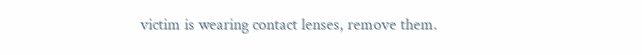victim is wearing contact lenses, remove them.